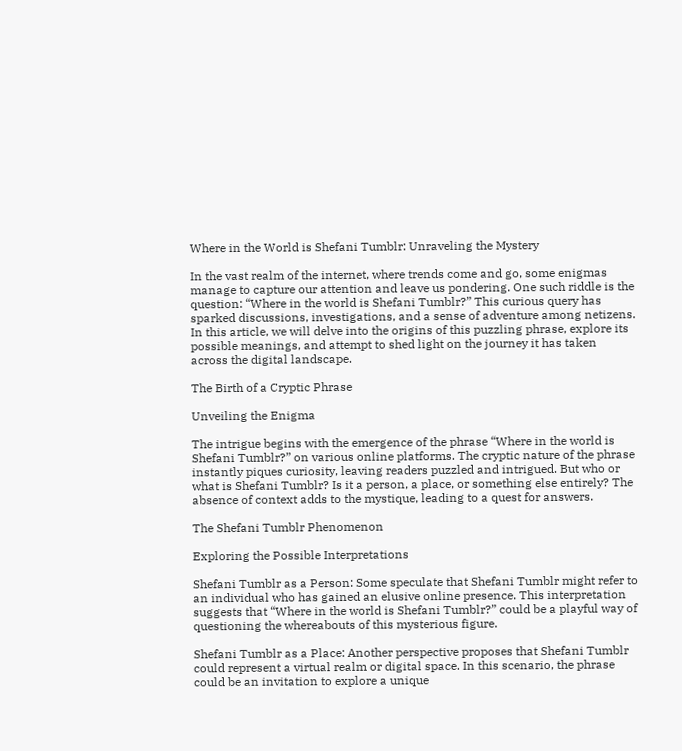Where in the World is Shefani Tumblr: Unraveling the Mystery

In the vast realm of the internet, where trends come and go, some enigmas manage to capture our attention and leave us pondering. One such riddle is the question: “Where in the world is Shefani Tumblr?” This curious query has sparked discussions, investigations, and a sense of adventure among netizens. In this article, we will delve into the origins of this puzzling phrase, explore its possible meanings, and attempt to shed light on the journey it has taken across the digital landscape.

The Birth of a Cryptic Phrase

Unveiling the Enigma

The intrigue begins with the emergence of the phrase “Where in the world is Shefani Tumblr?” on various online platforms. The cryptic nature of the phrase instantly piques curiosity, leaving readers puzzled and intrigued. But who or what is Shefani Tumblr? Is it a person, a place, or something else entirely? The absence of context adds to the mystique, leading to a quest for answers.

The Shefani Tumblr Phenomenon

Exploring the Possible Interpretations

Shefani Tumblr as a Person: Some speculate that Shefani Tumblr might refer to an individual who has gained an elusive online presence. This interpretation suggests that “Where in the world is Shefani Tumblr?” could be a playful way of questioning the whereabouts of this mysterious figure.

Shefani Tumblr as a Place: Another perspective proposes that Shefani Tumblr could represent a virtual realm or digital space. In this scenario, the phrase could be an invitation to explore a unique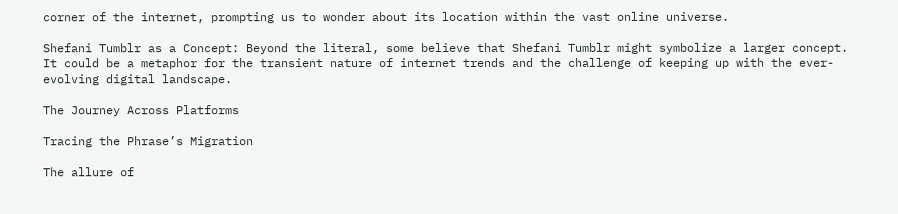corner of the internet, prompting us to wonder about its location within the vast online universe.

Shefani Tumblr as a Concept: Beyond the literal, some believe that Shefani Tumblr might symbolize a larger concept. It could be a metaphor for the transient nature of internet trends and the challenge of keeping up with the ever-evolving digital landscape.

The Journey Across Platforms

Tracing the Phrase’s Migration

The allure of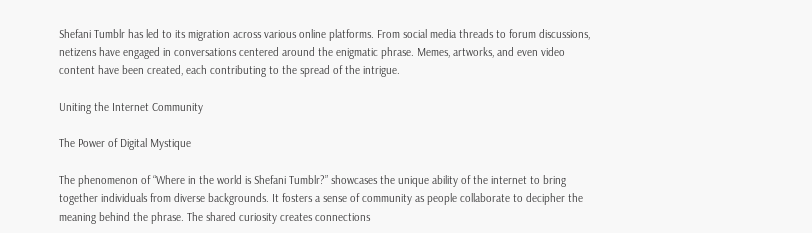Shefani Tumblr has led to its migration across various online platforms. From social media threads to forum discussions, netizens have engaged in conversations centered around the enigmatic phrase. Memes, artworks, and even video content have been created, each contributing to the spread of the intrigue.

Uniting the Internet Community

The Power of Digital Mystique

The phenomenon of “Where in the world is Shefani Tumblr?” showcases the unique ability of the internet to bring together individuals from diverse backgrounds. It fosters a sense of community as people collaborate to decipher the meaning behind the phrase. The shared curiosity creates connections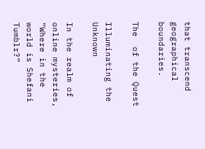that transcend geographical boundaries.

The  of the Quest

Illuminating the Unknown

In the realm of online mysteries, “Where in the world is Shefani Tumblr?”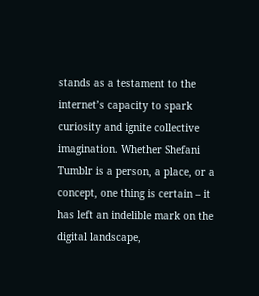stands as a testament to the internet’s capacity to spark curiosity and ignite collective imagination. Whether Shefani Tumblr is a person, a place, or a concept, one thing is certain – it has left an indelible mark on the digital landscape,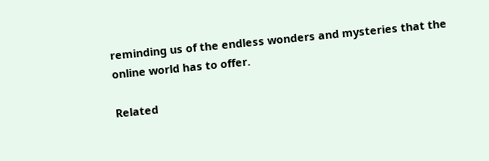reminding us of the endless wonders and mysteries that the online world has to offer.

Related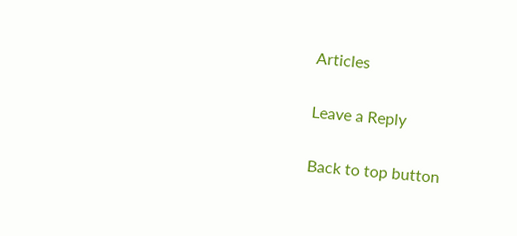Articles

Leave a Reply

Back to top button